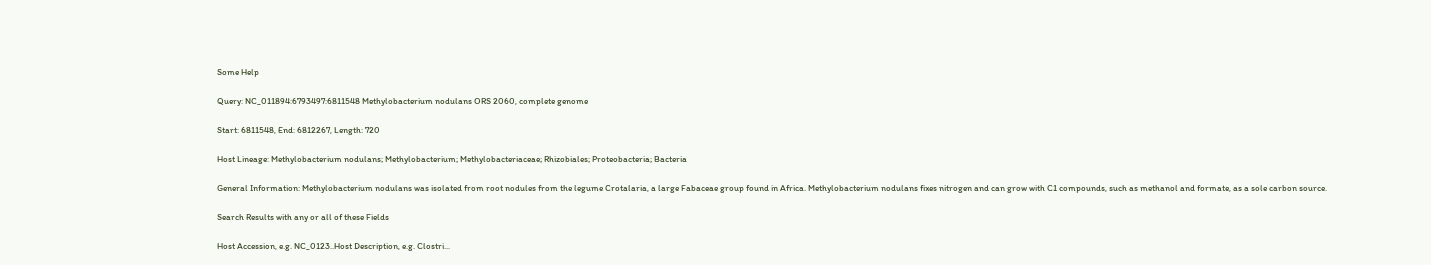Some Help

Query: NC_011894:6793497:6811548 Methylobacterium nodulans ORS 2060, complete genome

Start: 6811548, End: 6812267, Length: 720

Host Lineage: Methylobacterium nodulans; Methylobacterium; Methylobacteriaceae; Rhizobiales; Proteobacteria; Bacteria

General Information: Methylobacterium nodulans was isolated from root nodules from the legume Crotalaria, a large Fabaceae group found in Africa. Methylobacterium nodulans fixes nitrogen and can grow with C1 compounds, such as methanol and formate, as a sole carbon source.

Search Results with any or all of these Fields

Host Accession, e.g. NC_0123..Host Description, e.g. Clostri...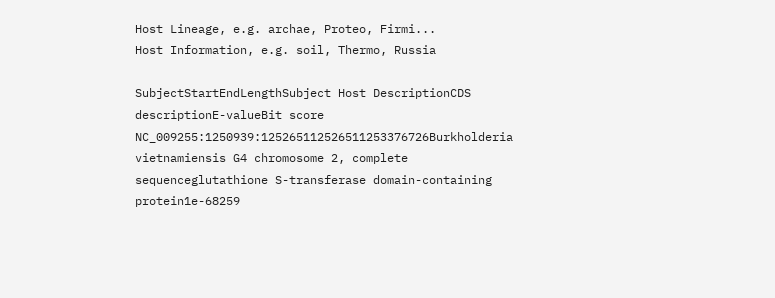Host Lineage, e.g. archae, Proteo, Firmi...
Host Information, e.g. soil, Thermo, Russia

SubjectStartEndLengthSubject Host DescriptionCDS descriptionE-valueBit score
NC_009255:1250939:125265112526511253376726Burkholderia vietnamiensis G4 chromosome 2, complete sequenceglutathione S-transferase domain-containing protein1e-68259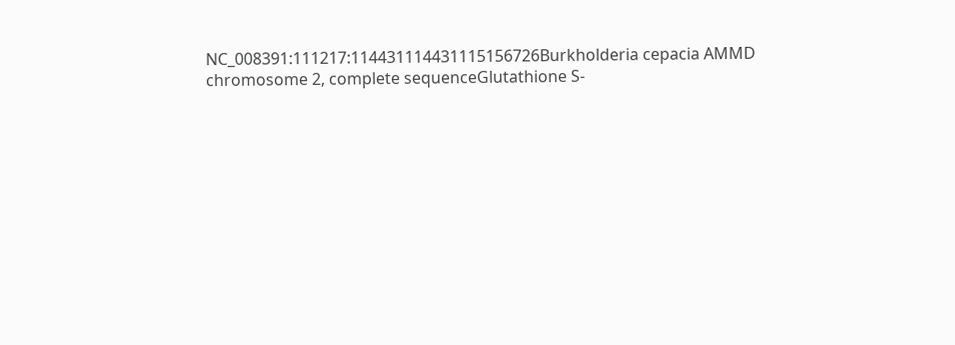NC_008391:111217:114431114431115156726Burkholderia cepacia AMMD chromosome 2, complete sequenceGlutathione S-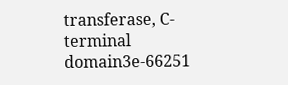transferase, C-terminal domain3e-66251